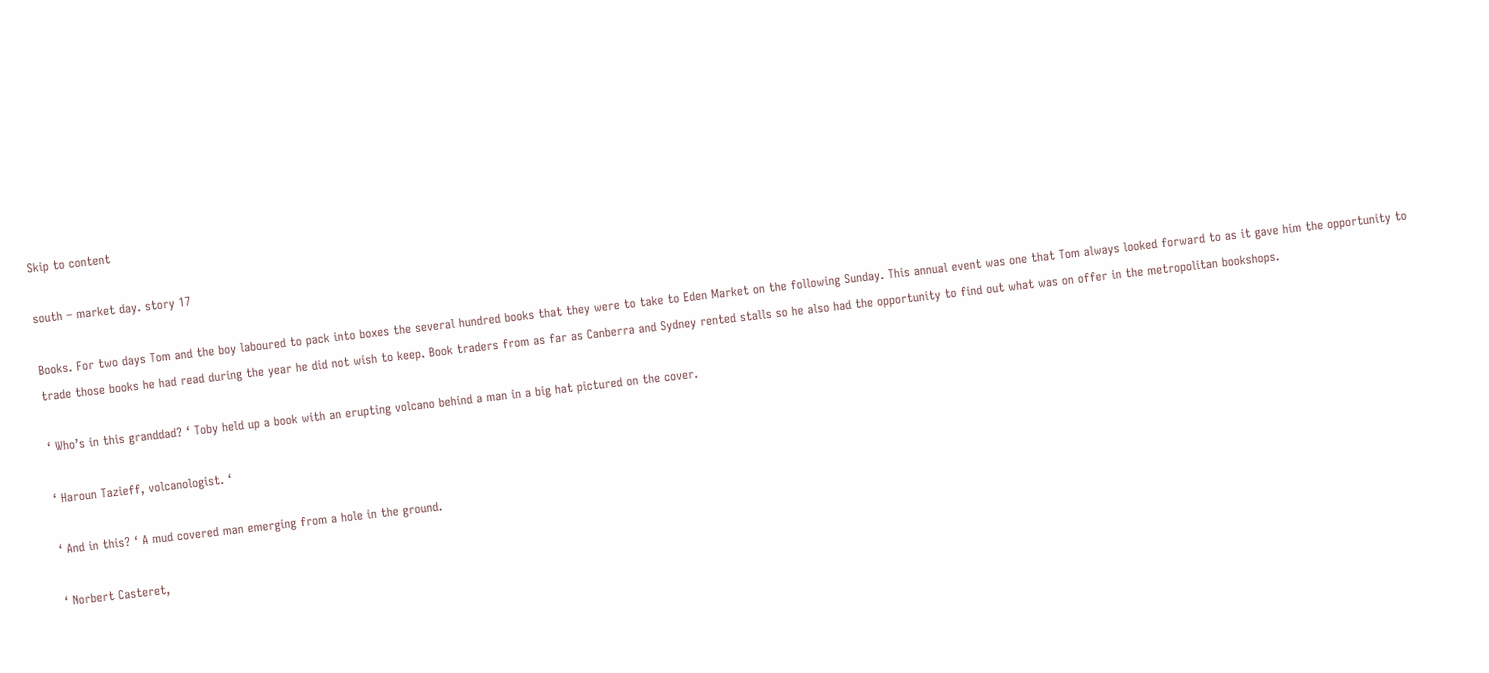Skip to content

south – market day. story 17

Books. For two days Tom and the boy laboured to pack into boxes the several hundred books that they were to take to Eden Market on the following Sunday. This annual event was one that Tom always looked forward to as it gave him the opportunity to trade those books he had read during the year he did not wish to keep. Book traders from as far as Canberra and Sydney rented stalls so he also had the opportunity to find out what was on offer in the metropolitan bookshops.

‘ Who’s in this granddad? ‘ Toby held up a book with an erupting volcano behind a man in a big hat pictured on the cover.

‘ Haroun Tazieff, volcanologist. ‘

‘ And in this? ‘ A mud covered man emerging from a hole in the ground.

‘ Norbert Casteret,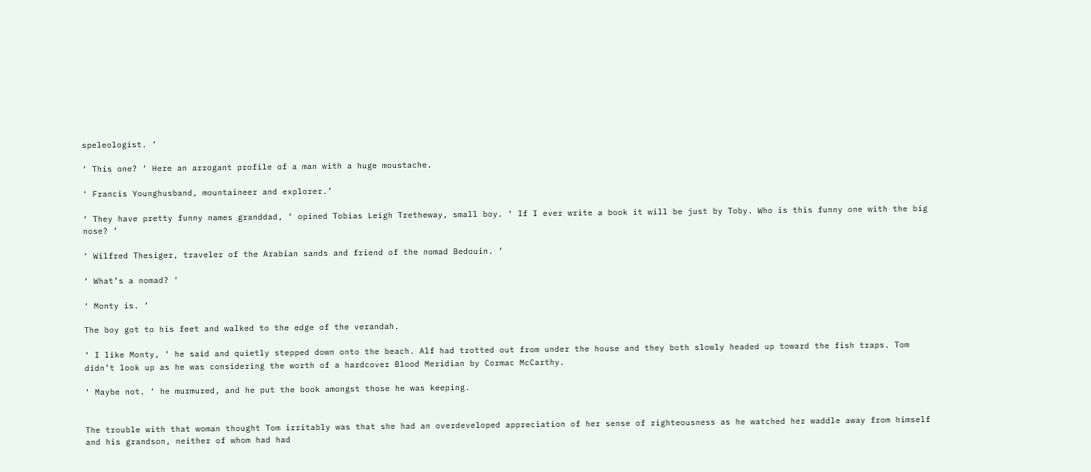speleologist. ‘

‘ This one? ‘ Here an arrogant profile of a man with a huge moustache.

‘ Francis Younghusband, mountaineer and explorer.’

‘ They have pretty funny names granddad, ‘ opined Tobias Leigh Tretheway, small boy. ‘ If I ever write a book it will be just by Toby. Who is this funny one with the big nose? ‘

‘ Wilfred Thesiger, traveler of the Arabian sands and friend of the nomad Bedouin. ‘

‘ What’s a nomad? ‘

‘ Monty is. ‘

The boy got to his feet and walked to the edge of the verandah.

‘ I like Monty, ‘ he said and quietly stepped down onto the beach. Alf had trotted out from under the house and they both slowly headed up toward the fish traps. Tom didn’t look up as he was considering the worth of a hardcover Blood Meridian by Cormac McCarthy.

‘ Maybe not. ‘ he murmured, and he put the book amongst those he was keeping.


The trouble with that woman thought Tom irritably was that she had an overdeveloped appreciation of her sense of righteousness as he watched her waddle away from himself and his grandson, neither of whom had had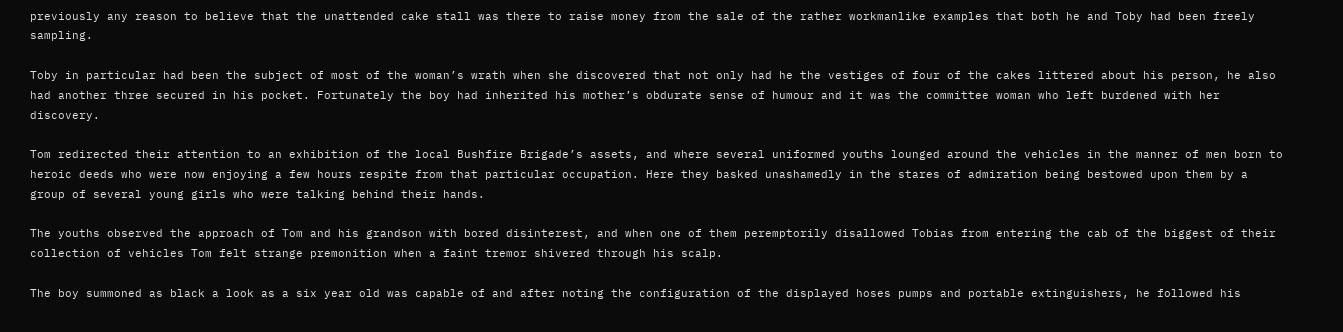previously any reason to believe that the unattended cake stall was there to raise money from the sale of the rather workmanlike examples that both he and Toby had been freely sampling.

Toby in particular had been the subject of most of the woman’s wrath when she discovered that not only had he the vestiges of four of the cakes littered about his person, he also had another three secured in his pocket. Fortunately the boy had inherited his mother’s obdurate sense of humour and it was the committee woman who left burdened with her discovery.

Tom redirected their attention to an exhibition of the local Bushfire Brigade’s assets, and where several uniformed youths lounged around the vehicles in the manner of men born to heroic deeds who were now enjoying a few hours respite from that particular occupation. Here they basked unashamedly in the stares of admiration being bestowed upon them by a group of several young girls who were talking behind their hands.

The youths observed the approach of Tom and his grandson with bored disinterest, and when one of them peremptorily disallowed Tobias from entering the cab of the biggest of their collection of vehicles Tom felt strange premonition when a faint tremor shivered through his scalp.

The boy summoned as black a look as a six year old was capable of and after noting the configuration of the displayed hoses pumps and portable extinguishers, he followed his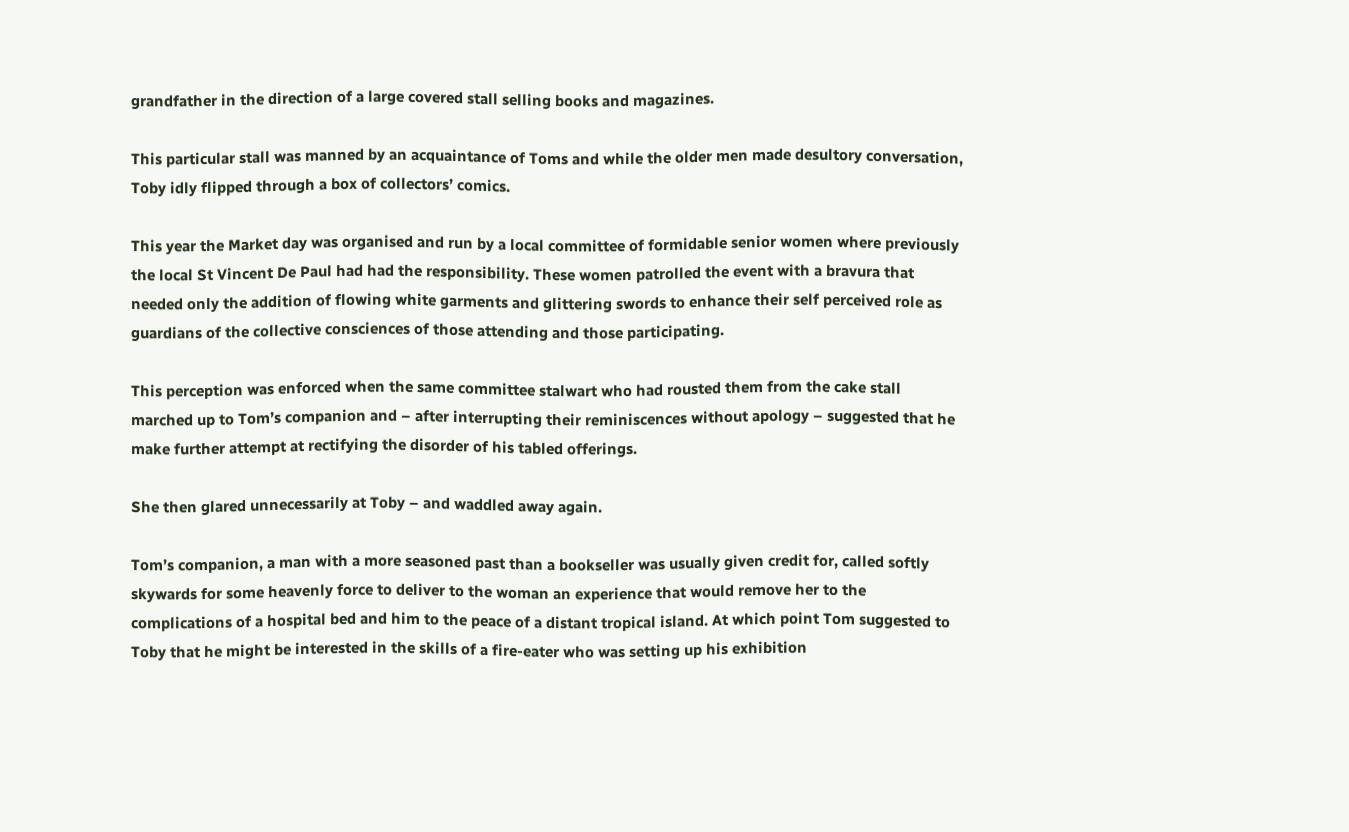grandfather in the direction of a large covered stall selling books and magazines.

This particular stall was manned by an acquaintance of Toms and while the older men made desultory conversation, Toby idly flipped through a box of collectors’ comics.

This year the Market day was organised and run by a local committee of formidable senior women where previously the local St Vincent De Paul had had the responsibility. These women patrolled the event with a bravura that needed only the addition of flowing white garments and glittering swords to enhance their self perceived role as guardians of the collective consciences of those attending and those participating.

This perception was enforced when the same committee stalwart who had rousted them from the cake stall marched up to Tom’s companion and – after interrupting their reminiscences without apology – suggested that he make further attempt at rectifying the disorder of his tabled offerings.

She then glared unnecessarily at Toby – and waddled away again.

Tom’s companion, a man with a more seasoned past than a bookseller was usually given credit for, called softly skywards for some heavenly force to deliver to the woman an experience that would remove her to the complications of a hospital bed and him to the peace of a distant tropical island. At which point Tom suggested to Toby that he might be interested in the skills of a fire-eater who was setting up his exhibition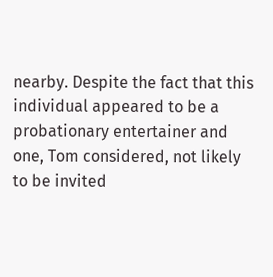nearby. Despite the fact that this individual appeared to be a probationary entertainer and one, Tom considered, not likely to be invited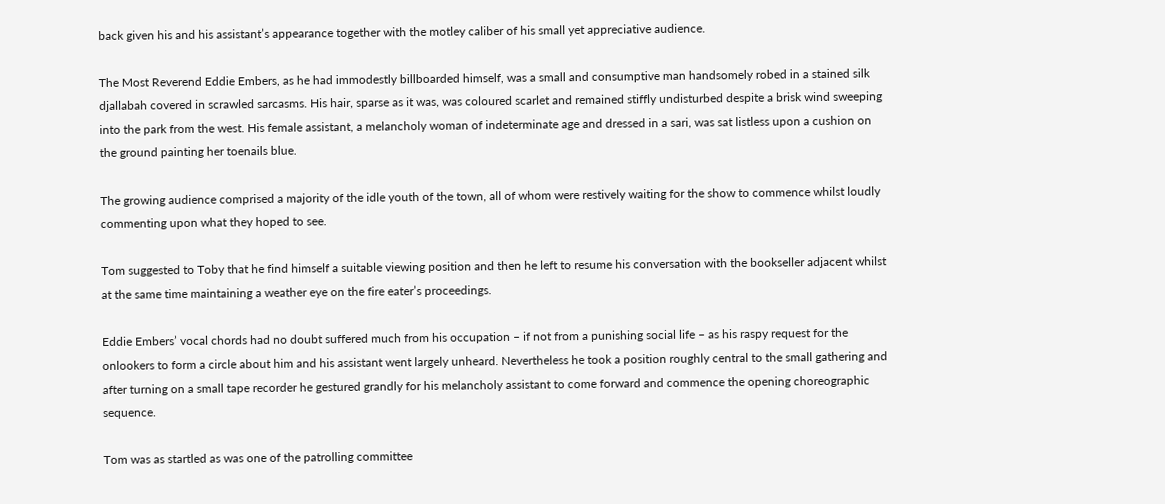back given his and his assistant’s appearance together with the motley caliber of his small yet appreciative audience.

The Most Reverend Eddie Embers, as he had immodestly billboarded himself, was a small and consumptive man handsomely robed in a stained silk djallabah covered in scrawled sarcasms. His hair, sparse as it was, was coloured scarlet and remained stiffly undisturbed despite a brisk wind sweeping into the park from the west. His female assistant, a melancholy woman of indeterminate age and dressed in a sari, was sat listless upon a cushion on the ground painting her toenails blue.

The growing audience comprised a majority of the idle youth of the town, all of whom were restively waiting for the show to commence whilst loudly commenting upon what they hoped to see.

Tom suggested to Toby that he find himself a suitable viewing position and then he left to resume his conversation with the bookseller adjacent whilst at the same time maintaining a weather eye on the fire eater’s proceedings.

Eddie Embers’ vocal chords had no doubt suffered much from his occupation – if not from a punishing social life – as his raspy request for the onlookers to form a circle about him and his assistant went largely unheard. Nevertheless he took a position roughly central to the small gathering and after turning on a small tape recorder he gestured grandly for his melancholy assistant to come forward and commence the opening choreographic sequence.

Tom was as startled as was one of the patrolling committee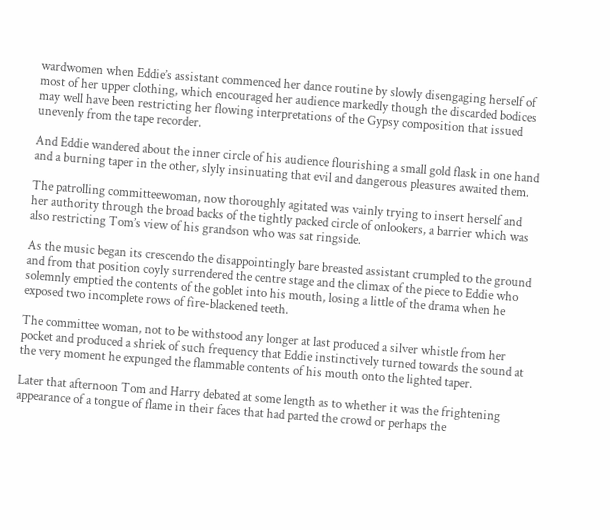wardwomen when Eddie’s assistant commenced her dance routine by slowly disengaging herself of most of her upper clothing, which encouraged her audience markedly though the discarded bodices may well have been restricting her flowing interpretations of the Gypsy composition that issued unevenly from the tape recorder.

And Eddie wandered about the inner circle of his audience flourishing a small gold flask in one hand and a burning taper in the other, slyly insinuating that evil and dangerous pleasures awaited them.

The patrolling committeewoman, now thoroughly agitated was vainly trying to insert herself and her authority through the broad backs of the tightly packed circle of onlookers, a barrier which was also restricting Tom’s view of his grandson who was sat ringside.

As the music began its crescendo the disappointingly bare breasted assistant crumpled to the ground and from that position coyly surrendered the centre stage and the climax of the piece to Eddie who solemnly emptied the contents of the goblet into his mouth, losing a little of the drama when he exposed two incomplete rows of fire-blackened teeth.

The committee woman, not to be withstood any longer at last produced a silver whistle from her pocket and produced a shriek of such frequency that Eddie instinctively turned towards the sound at the very moment he expunged the flammable contents of his mouth onto the lighted taper.

Later that afternoon Tom and Harry debated at some length as to whether it was the frightening appearance of a tongue of flame in their faces that had parted the crowd or perhaps the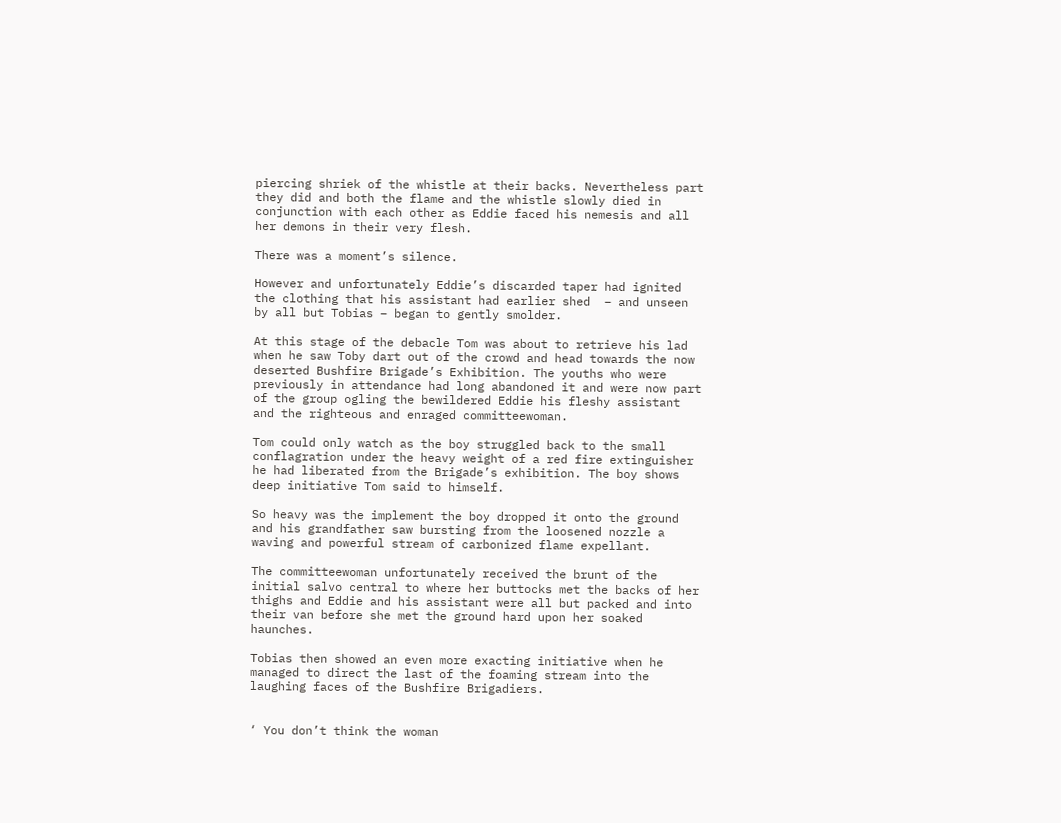piercing shriek of the whistle at their backs. Nevertheless part they did and both the flame and the whistle slowly died in conjunction with each other as Eddie faced his nemesis and all her demons in their very flesh.

There was a moment’s silence.

However and unfortunately Eddie’s discarded taper had ignited the clothing that his assistant had earlier shed  – and unseen by all but Tobias – began to gently smolder.

At this stage of the debacle Tom was about to retrieve his lad when he saw Toby dart out of the crowd and head towards the now deserted Bushfire Brigade’s Exhibition. The youths who were previously in attendance had long abandoned it and were now part of the group ogling the bewildered Eddie his fleshy assistant and the righteous and enraged committeewoman.

Tom could only watch as the boy struggled back to the small conflagration under the heavy weight of a red fire extinguisher he had liberated from the Brigade’s exhibition. The boy shows deep initiative Tom said to himself.

So heavy was the implement the boy dropped it onto the ground and his grandfather saw bursting from the loosened nozzle a waving and powerful stream of carbonized flame expellant.

The committeewoman unfortunately received the brunt of the initial salvo central to where her buttocks met the backs of her thighs and Eddie and his assistant were all but packed and into their van before she met the ground hard upon her soaked haunches.

Tobias then showed an even more exacting initiative when he managed to direct the last of the foaming stream into the laughing faces of the Bushfire Brigadiers.


‘ You don’t think the woman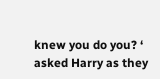knew you do you? ‘ asked Harry as they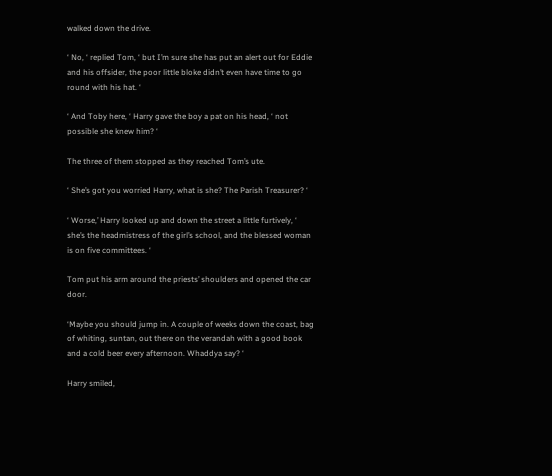walked down the drive.

‘ No, ‘ replied Tom, ‘ but I’m sure she has put an alert out for Eddie and his offsider, the poor little bloke didn’t even have time to go round with his hat. ‘

‘ And Toby here, ‘ Harry gave the boy a pat on his head, ‘ not possible she knew him? ‘

The three of them stopped as they reached Tom’s ute.

‘ She’s got you worried Harry, what is she? The Parish Treasurer? ‘

‘ Worse,’ Harry looked up and down the street a little furtively, ‘ she’s the headmistress of the girl’s school, and the blessed woman is on five committees. ‘

Tom put his arm around the priests’ shoulders and opened the car door.

‘Maybe you should jump in. A couple of weeks down the coast, bag of whiting, suntan, out there on the verandah with a good book and a cold beer every afternoon. Whaddya say? ‘

Harry smiled,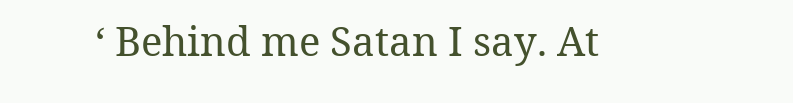‘ Behind me Satan I say. At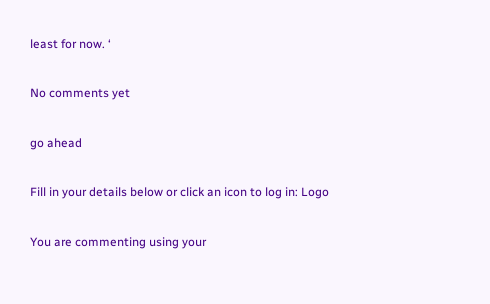least for now. ‘

No comments yet

go ahead

Fill in your details below or click an icon to log in: Logo

You are commenting using your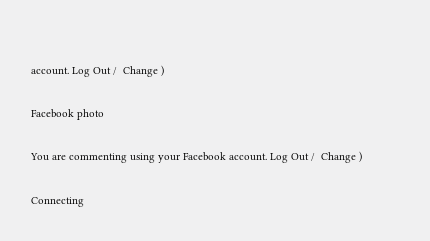account. Log Out /  Change )

Facebook photo

You are commenting using your Facebook account. Log Out /  Change )

Connecting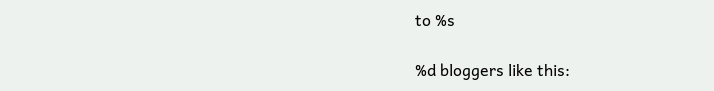to %s

%d bloggers like this: